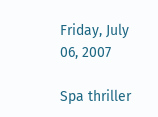Friday, July 06, 2007

Spa thriller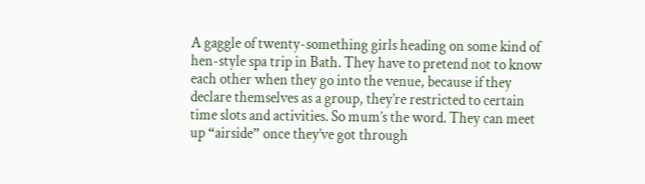A gaggle of twenty-something girls heading on some kind of hen-style spa trip in Bath. They have to pretend not to know each other when they go into the venue, because if they declare themselves as a group, they’re restricted to certain time slots and activities. So mum’s the word. They can meet up “airside” once they’ve got through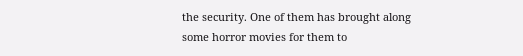the security. One of them has brought along some horror movies for them to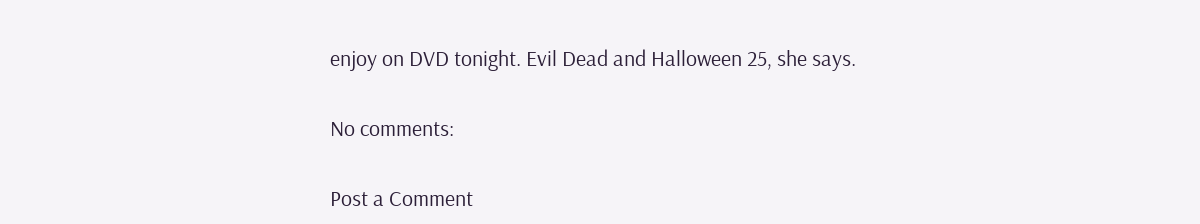enjoy on DVD tonight. Evil Dead and Halloween 25, she says.

No comments:

Post a Comment